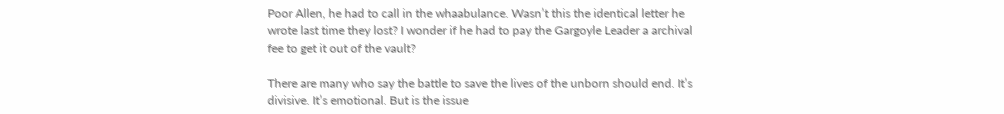Poor Allen, he had to call in the whaabulance. Wasn’t this the identical letter he wrote last time they lost? I wonder if he had to pay the Gargoyle Leader a archival fee to get it out of the vault?

There are many who say the battle to save the lives of the unborn should end. It’s divisive. It’s emotional. But is the issue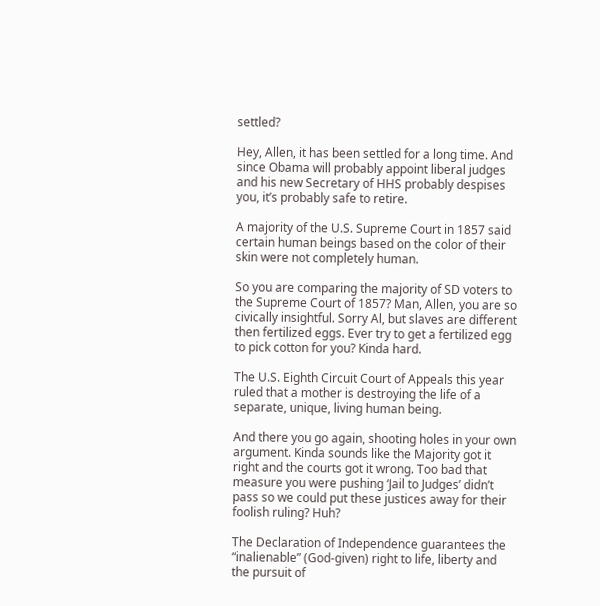settled?

Hey, Allen, it has been settled for a long time. And since Obama will probably appoint liberal judges and his new Secretary of HHS probably despises you, it’s probably safe to retire.

A majority of the U.S. Supreme Court in 1857 said certain human beings based on the color of their skin were not completely human.

So you are comparing the majority of SD voters to the Supreme Court of 1857? Man, Allen, you are so civically insightful. Sorry Al, but slaves are different then fertilized eggs. Ever try to get a fertilized egg to pick cotton for you? Kinda hard.

The U.S. Eighth Circuit Court of Appeals this year ruled that a mother is destroying the life of a separate, unique, living human being.

And there you go again, shooting holes in your own argument. Kinda sounds like the Majority got it right and the courts got it wrong. Too bad that measure you were pushing ‘Jail to Judges’ didn’t pass so we could put these justices away for their foolish ruling? Huh?

The Declaration of Independence guarantees the “inalienable” (God-given) right to life, liberty and the pursuit of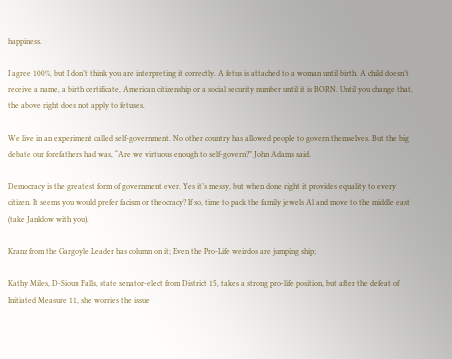happiness.

I agree 100%, but I don’t think you are interpreting it correctly. A fetus is attached to a woman until birth. A child doesn’t receive a name, a birth certificate, American citizenship or a social security number until it is BORN. Until you change that, the above right does not apply to fetuses.

We live in an experiment called self-government. No other country has allowed people to govern themselves. But the big debate our forefathers had was, “Are we virtuous enough to self-govern?” John Adams said.

Democracy is the greatest form of government ever. Yes it’s messy, but when done right it provides equality to every citizen. It seems you would prefer facism or theocracy? If so, time to pack the family jewels Al and move to the middle east (take Janklow with you).

Kranz from the Gargoyle Leader has column on it; Even the Pro-Life weirdos are jumping ship;

Kathy Miles, D-Sioux Falls, state senator-elect from District 15, takes a strong pro-life position, but after the defeat of Initiated Measure 11, she worries the issue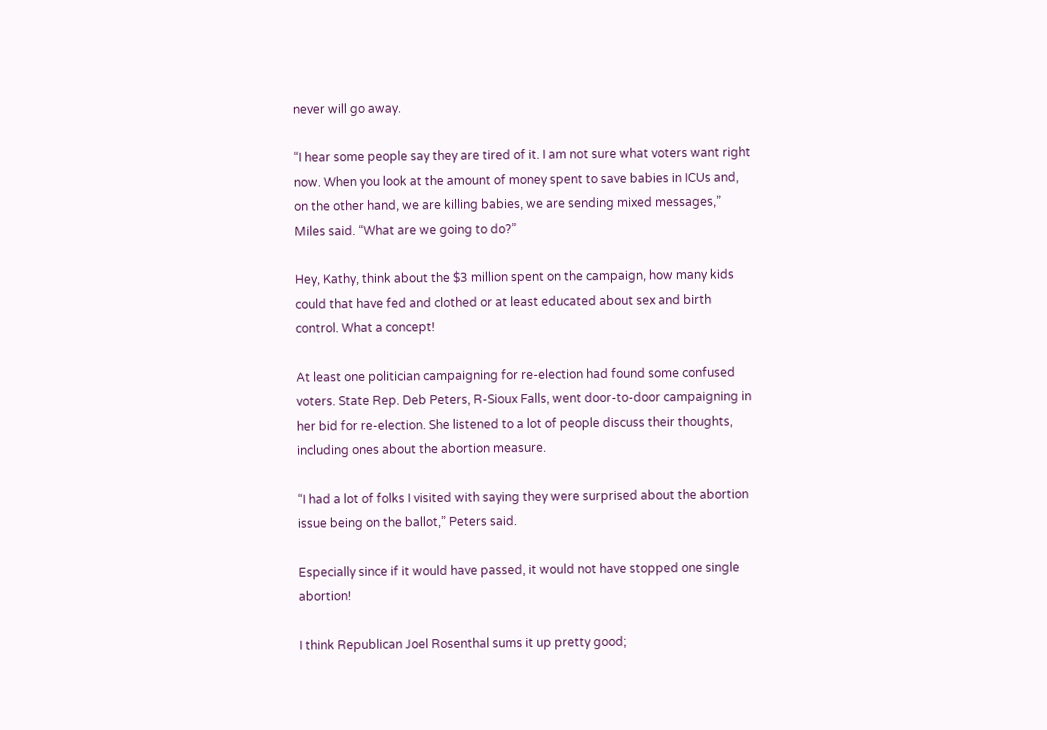never will go away.

“I hear some people say they are tired of it. I am not sure what voters want right now. When you look at the amount of money spent to save babies in ICUs and, on the other hand, we are killing babies, we are sending mixed messages,” Miles said. “What are we going to do?”

Hey, Kathy, think about the $3 million spent on the campaign, how many kids could that have fed and clothed or at least educated about sex and birth control. What a concept!

At least one politician campaigning for re-election had found some confused voters. State Rep. Deb Peters, R-Sioux Falls, went door-to-door campaigning in her bid for re-election. She listened to a lot of people discuss their thoughts, including ones about the abortion measure.

“I had a lot of folks I visited with saying they were surprised about the abortion issue being on the ballot,” Peters said.

Especially since if it would have passed, it would not have stopped one single abortion!

I think Republican Joel Rosenthal sums it up pretty good;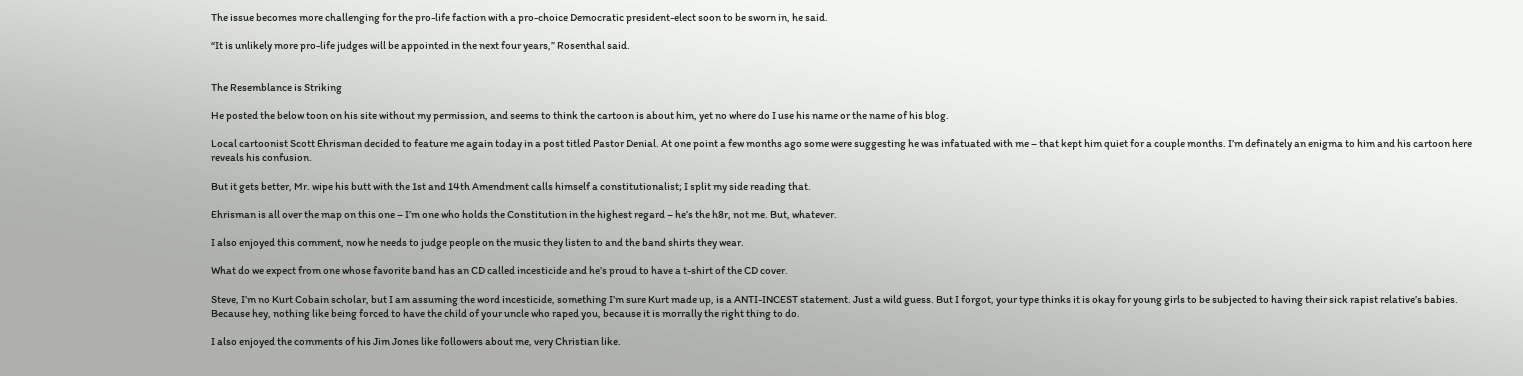The issue becomes more challenging for the pro-life faction with a pro-choice Democratic president-elect soon to be sworn in, he said.

“It is unlikely more pro-life judges will be appointed in the next four years,” Rosenthal said.


The Resemblance is Striking

He posted the below toon on his site without my permission, and seems to think the cartoon is about him, yet no where do I use his name or the name of his blog.

Local cartoonist Scott Ehrisman decided to feature me again today in a post titled Pastor Denial. At one point a few months ago some were suggesting he was infatuated with me – that kept him quiet for a couple months. I’m definately an enigma to him and his cartoon here reveals his confusion.

But it gets better, Mr. wipe his butt with the 1st and 14th Amendment calls himself a constitutionalist; I split my side reading that.

Ehrisman is all over the map on this one – I’m one who holds the Constitution in the highest regard – he’s the h8r, not me. But, whatever.

I also enjoyed this comment, now he needs to judge people on the music they listen to and the band shirts they wear.

What do we expect from one whose favorite band has an CD called incesticide and he’s proud to have a t-shirt of the CD cover.

Steve, I’m no Kurt Cobain scholar, but I am assuming the word incesticide, something I’m sure Kurt made up, is a ANTI-INCEST statement. Just a wild guess. But I forgot, your type thinks it is okay for young girls to be subjected to having their sick rapist relative’s babies. Because hey, nothing like being forced to have the child of your uncle who raped you, because it is morrally the right thing to do.

I also enjoyed the comments of his Jim Jones like followers about me, very Christian like.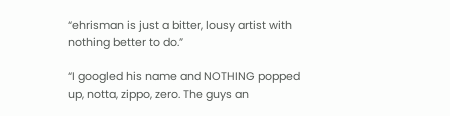“ehrisman is just a bitter, lousy artist with nothing better to do.”

“I googled his name and NOTHING popped up, notta, zippo, zero. The guys an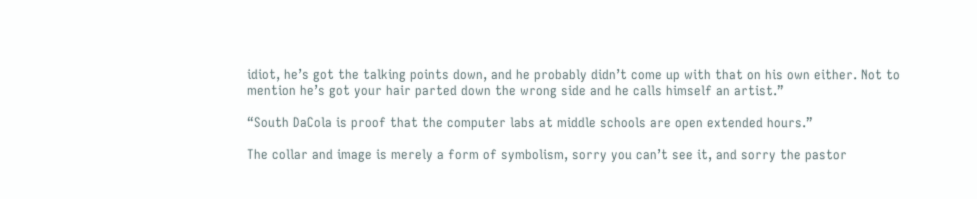idiot, he’s got the talking points down, and he probably didn’t come up with that on his own either. Not to mention he’s got your hair parted down the wrong side and he calls himself an artist.”

“South DaCola is proof that the computer labs at middle schools are open extended hours.”

The collar and image is merely a form of symbolism, sorry you can’t see it, and sorry the pastor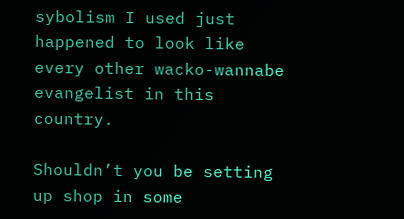sybolism I used just happened to look like every other wacko-wannabe evangelist in this country.

Shouldn’t you be setting up shop in some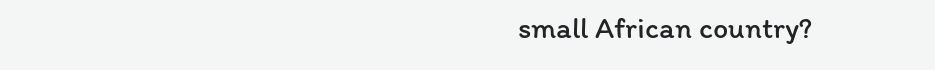small African country?